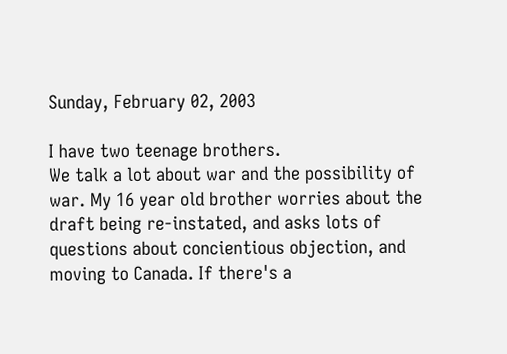Sunday, February 02, 2003

I have two teenage brothers.
We talk a lot about war and the possibility of war. My 16 year old brother worries about the draft being re-instated, and asks lots of questions about concientious objection, and moving to Canada. If there's a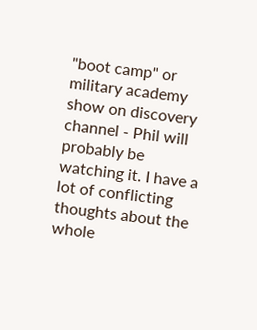"boot camp" or military academy show on discovery channel - Phil will probably be watching it. I have a lot of conflicting thoughts about the whole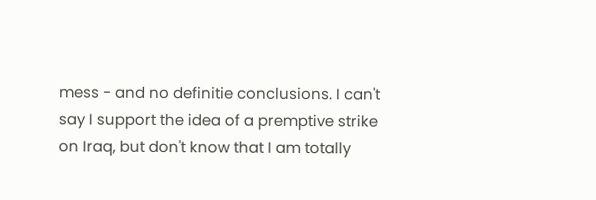mess - and no definitie conclusions. I can't say I support the idea of a premptive strike on Iraq, but don't know that I am totally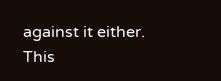against it either.
This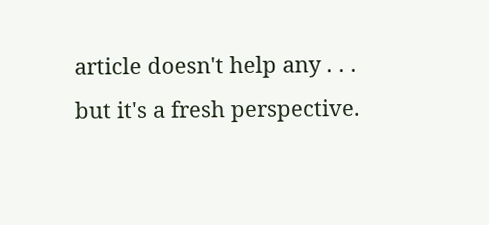article doesn't help any . . . but it's a fresh perspective.